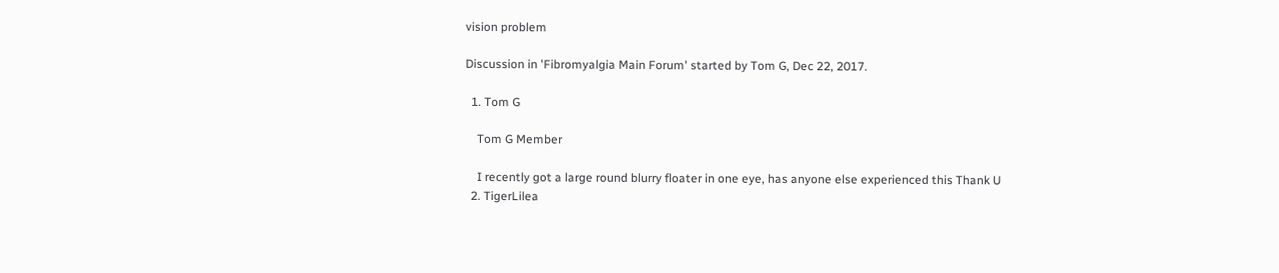vision problem

Discussion in 'Fibromyalgia Main Forum' started by Tom G, Dec 22, 2017.

  1. Tom G

    Tom G Member

    I recently got a large round blurry floater in one eye, has anyone else experienced this Thank U
  2. TigerLilea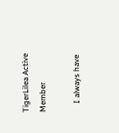TigerLilea Active Member

    I always have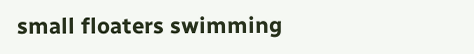small floaters swimming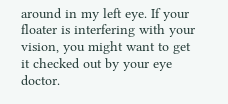around in my left eye. If your floater is interfering with your vision, you might want to get it checked out by your eye doctor.